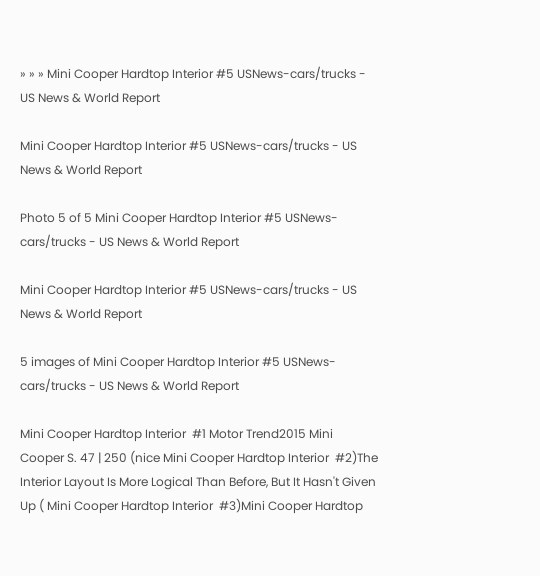» » » Mini Cooper Hardtop Interior #5 USNews-cars/trucks - US News & World Report

Mini Cooper Hardtop Interior #5 USNews-cars/trucks - US News & World Report

Photo 5 of 5 Mini Cooper Hardtop Interior #5 USNews-cars/trucks - US News & World Report

Mini Cooper Hardtop Interior #5 USNews-cars/trucks - US News & World Report

5 images of Mini Cooper Hardtop Interior #5 USNews-cars/trucks - US News & World Report

Mini Cooper Hardtop Interior  #1 Motor Trend2015 Mini Cooper S. 47 | 250 (nice Mini Cooper Hardtop Interior  #2)The Interior Layout Is More Logical Than Before, But It Hasn't Given Up ( Mini Cooper Hardtop Interior  #3)Mini Cooper Hardtop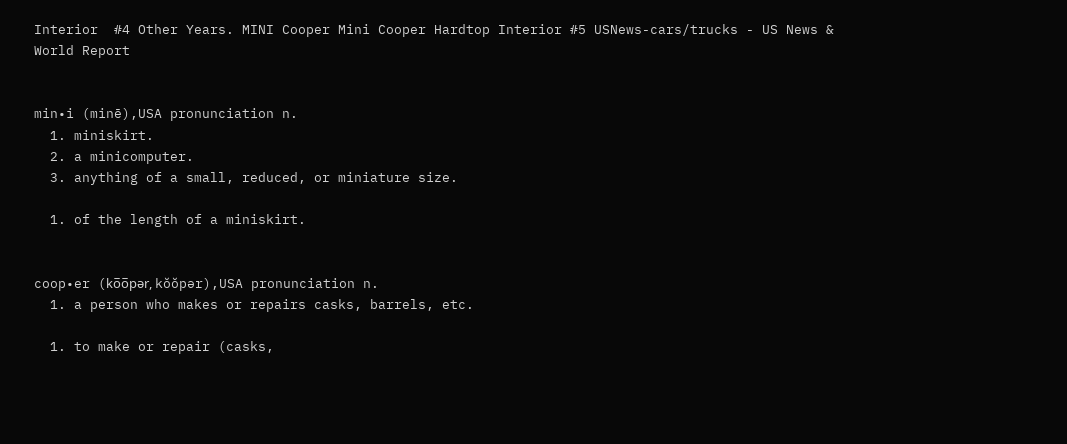Interior  #4 Other Years. MINI Cooper Mini Cooper Hardtop Interior #5 USNews-cars/trucks - US News & World Report


min•i (minē),USA pronunciation n.
  1. miniskirt.
  2. a minicomputer.
  3. anything of a small, reduced, or miniature size.

  1. of the length of a miniskirt.


coop•er (ko̅o̅pər, kŏŏpər),USA pronunciation n.
  1. a person who makes or repairs casks, barrels, etc.

  1. to make or repair (casks,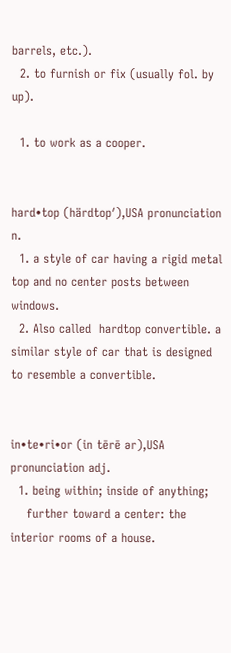barrels, etc.).
  2. to furnish or fix (usually fol. by up).

  1. to work as a cooper.


hard•top (härdtop′),USA pronunciation n.
  1. a style of car having a rigid metal top and no center posts between windows.
  2. Also called  hardtop convertible. a similar style of car that is designed to resemble a convertible.


in•te•ri•or (in tērē ər),USA pronunciation adj.
  1. being within; inside of anything;
    further toward a center: the interior rooms of a house.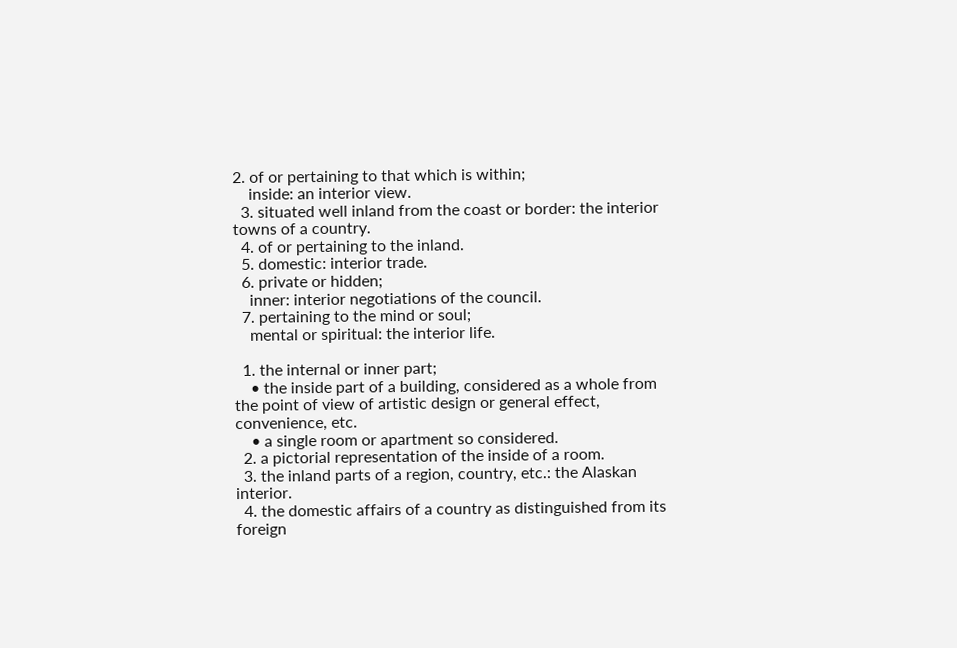2. of or pertaining to that which is within;
    inside: an interior view.
  3. situated well inland from the coast or border: the interior towns of a country.
  4. of or pertaining to the inland.
  5. domestic: interior trade.
  6. private or hidden;
    inner: interior negotiations of the council.
  7. pertaining to the mind or soul;
    mental or spiritual: the interior life.

  1. the internal or inner part;
    • the inside part of a building, considered as a whole from the point of view of artistic design or general effect, convenience, etc.
    • a single room or apartment so considered.
  2. a pictorial representation of the inside of a room.
  3. the inland parts of a region, country, etc.: the Alaskan interior.
  4. the domestic affairs of a country as distinguished from its foreign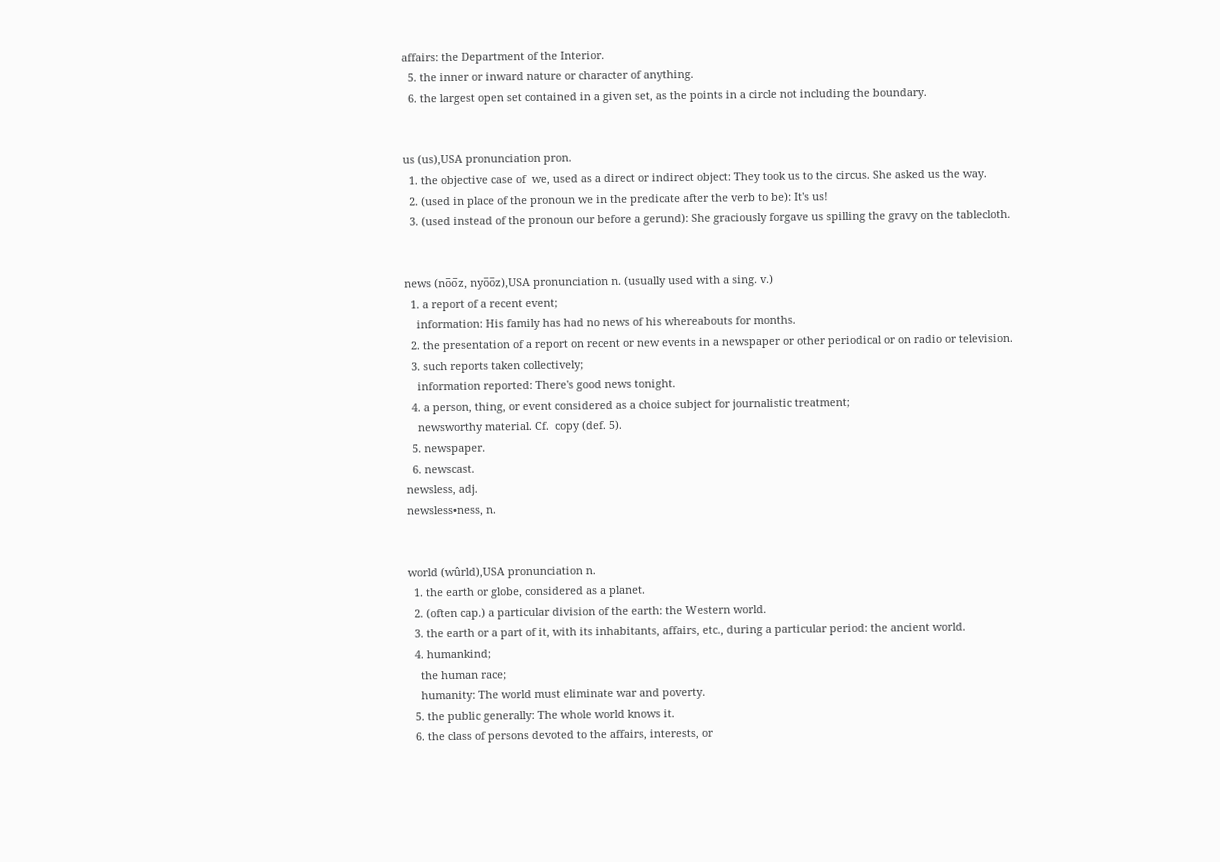affairs: the Department of the Interior.
  5. the inner or inward nature or character of anything.
  6. the largest open set contained in a given set, as the points in a circle not including the boundary.


us (us),USA pronunciation pron.
  1. the objective case of  we, used as a direct or indirect object: They took us to the circus. She asked us the way.
  2. (used in place of the pronoun we in the predicate after the verb to be): It's us!
  3. (used instead of the pronoun our before a gerund): She graciously forgave us spilling the gravy on the tablecloth.


news (no̅o̅z, nyo̅o̅z),USA pronunciation n. (usually used with a sing. v.)
  1. a report of a recent event;
    information: His family has had no news of his whereabouts for months.
  2. the presentation of a report on recent or new events in a newspaper or other periodical or on radio or television.
  3. such reports taken collectively;
    information reported: There's good news tonight.
  4. a person, thing, or event considered as a choice subject for journalistic treatment;
    newsworthy material. Cf.  copy (def. 5).
  5. newspaper.
  6. newscast.
newsless, adj.
newsless•ness, n.


world (wûrld),USA pronunciation n.
  1. the earth or globe, considered as a planet.
  2. (often cap.) a particular division of the earth: the Western world.
  3. the earth or a part of it, with its inhabitants, affairs, etc., during a particular period: the ancient world.
  4. humankind;
    the human race;
    humanity: The world must eliminate war and poverty.
  5. the public generally: The whole world knows it.
  6. the class of persons devoted to the affairs, interests, or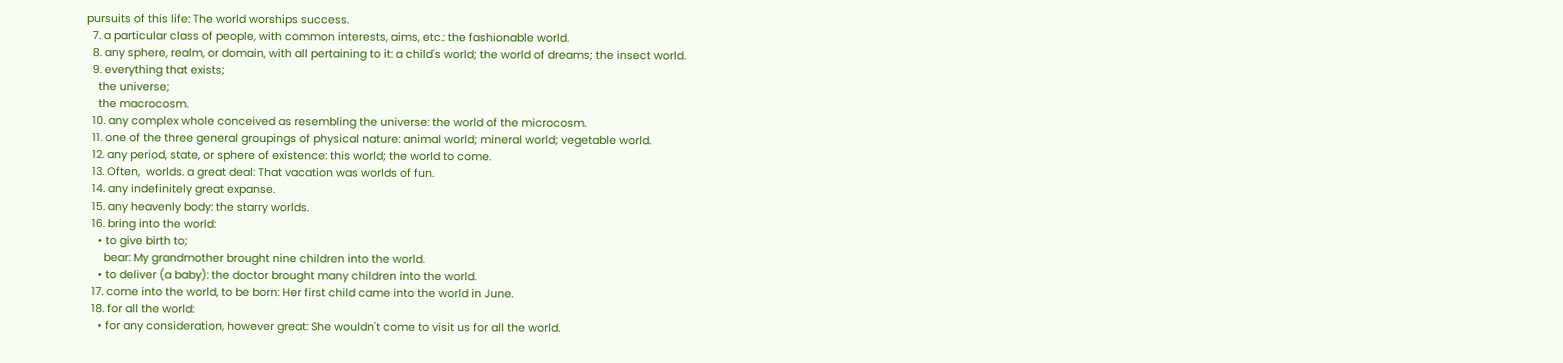pursuits of this life: The world worships success.
  7. a particular class of people, with common interests, aims, etc.: the fashionable world.
  8. any sphere, realm, or domain, with all pertaining to it: a child's world; the world of dreams; the insect world.
  9. everything that exists;
    the universe;
    the macrocosm.
  10. any complex whole conceived as resembling the universe: the world of the microcosm.
  11. one of the three general groupings of physical nature: animal world; mineral world; vegetable world.
  12. any period, state, or sphere of existence: this world; the world to come.
  13. Often,  worlds. a great deal: That vacation was worlds of fun.
  14. any indefinitely great expanse.
  15. any heavenly body: the starry worlds.
  16. bring into the world:
    • to give birth to;
      bear: My grandmother brought nine children into the world.
    • to deliver (a baby): the doctor brought many children into the world.
  17. come into the world, to be born: Her first child came into the world in June.
  18. for all the world:
    • for any consideration, however great: She wouldn't come to visit us for all the world.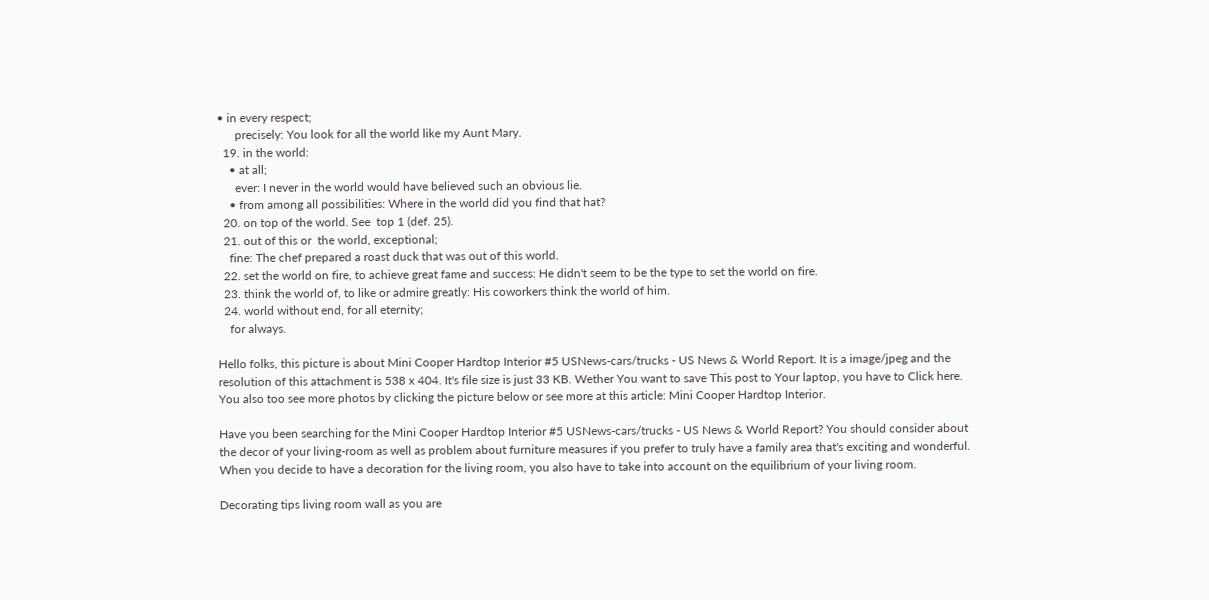• in every respect;
      precisely: You look for all the world like my Aunt Mary.
  19. in the world:
    • at all;
      ever: I never in the world would have believed such an obvious lie.
    • from among all possibilities: Where in the world did you find that hat?
  20. on top of the world. See  top 1 (def. 25).
  21. out of this or  the world, exceptional;
    fine: The chef prepared a roast duck that was out of this world.
  22. set the world on fire, to achieve great fame and success: He didn't seem to be the type to set the world on fire.
  23. think the world of, to like or admire greatly: His coworkers think the world of him.
  24. world without end, for all eternity;
    for always.

Hello folks, this picture is about Mini Cooper Hardtop Interior #5 USNews-cars/trucks - US News & World Report. It is a image/jpeg and the resolution of this attachment is 538 x 404. It's file size is just 33 KB. Wether You want to save This post to Your laptop, you have to Click here. You also too see more photos by clicking the picture below or see more at this article: Mini Cooper Hardtop Interior.

Have you been searching for the Mini Cooper Hardtop Interior #5 USNews-cars/trucks - US News & World Report? You should consider about the decor of your living-room as well as problem about furniture measures if you prefer to truly have a family area that's exciting and wonderful. When you decide to have a decoration for the living room, you also have to take into account on the equilibrium of your living room.

Decorating tips living room wall as you are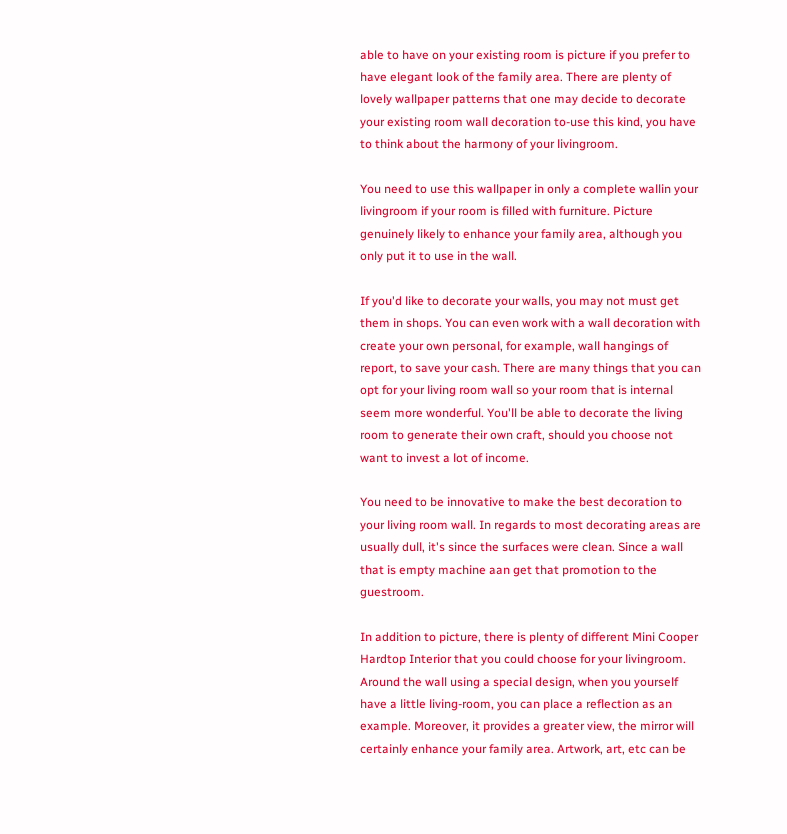able to have on your existing room is picture if you prefer to have elegant look of the family area. There are plenty of lovely wallpaper patterns that one may decide to decorate your existing room wall decoration to-use this kind, you have to think about the harmony of your livingroom.

You need to use this wallpaper in only a complete wallin your livingroom if your room is filled with furniture. Picture genuinely likely to enhance your family area, although you only put it to use in the wall.

If you'd like to decorate your walls, you may not must get them in shops. You can even work with a wall decoration with create your own personal, for example, wall hangings of report, to save your cash. There are many things that you can opt for your living room wall so your room that is internal seem more wonderful. You'll be able to decorate the living room to generate their own craft, should you choose not want to invest a lot of income.

You need to be innovative to make the best decoration to your living room wall. In regards to most decorating areas are usually dull, it's since the surfaces were clean. Since a wall that is empty machine aan get that promotion to the guestroom.

In addition to picture, there is plenty of different Mini Cooper Hardtop Interior that you could choose for your livingroom. Around the wall using a special design, when you yourself have a little living-room, you can place a reflection as an example. Moreover, it provides a greater view, the mirror will certainly enhance your family area. Artwork, art, etc can be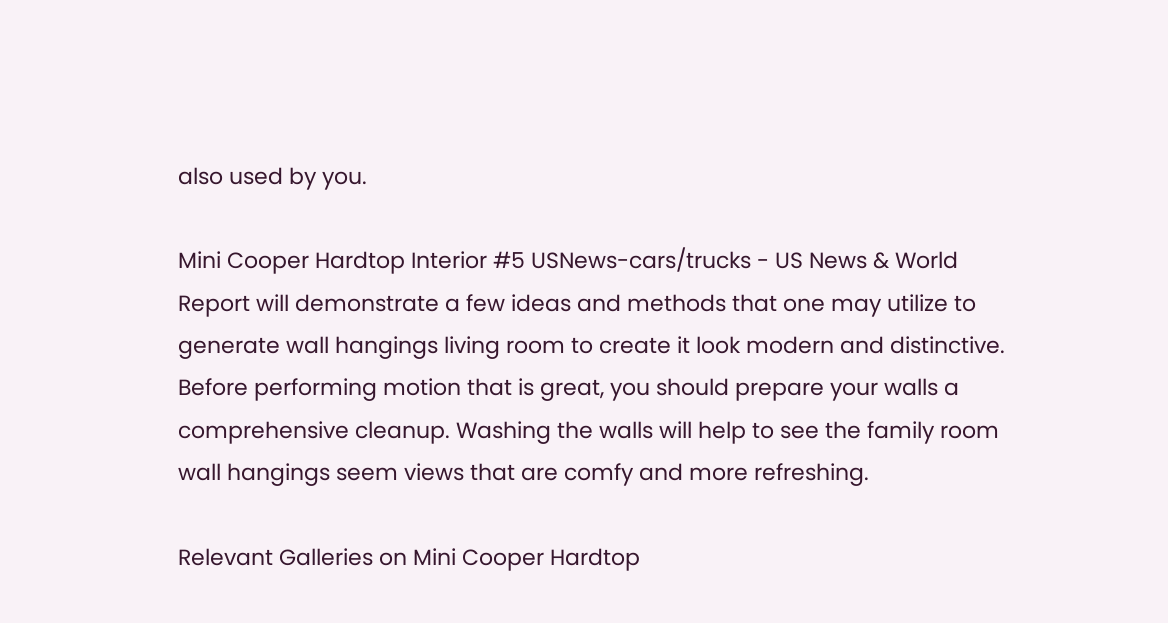also used by you.

Mini Cooper Hardtop Interior #5 USNews-cars/trucks - US News & World Report will demonstrate a few ideas and methods that one may utilize to generate wall hangings living room to create it look modern and distinctive. Before performing motion that is great, you should prepare your walls a comprehensive cleanup. Washing the walls will help to see the family room wall hangings seem views that are comfy and more refreshing.

Relevant Galleries on Mini Cooper Hardtop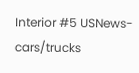Interior #5 USNews-cars/trucks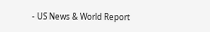- US News & World Report